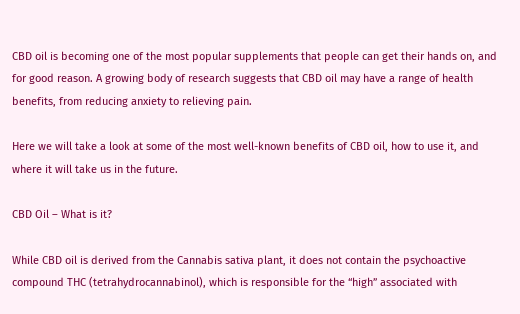CBD oil is becoming one of the most popular supplements that people can get their hands on, and for good reason. A growing body of research suggests that CBD oil may have a range of health benefits, from reducing anxiety to relieving pain.

Here we will take a look at some of the most well-known benefits of CBD oil, how to use it, and where it will take us in the future.

CBD Oil – What is it?

While CBD oil is derived from the Cannabis sativa plant, it does not contain the psychoactive compound THC (tetrahydrocannabinol), which is responsible for the “high” associated with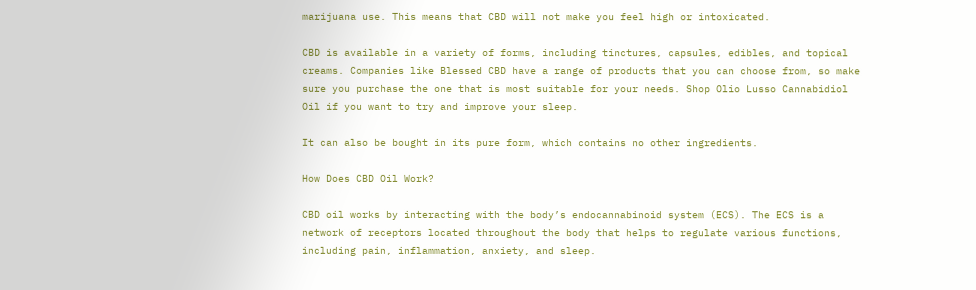marijuana use. This means that CBD will not make you feel high or intoxicated.

CBD is available in a variety of forms, including tinctures, capsules, edibles, and topical creams. Companies like Blessed CBD have a range of products that you can choose from, so make sure you purchase the one that is most suitable for your needs. Shop Olio Lusso Cannabidiol Oil if you want to try and improve your sleep.

It can also be bought in its pure form, which contains no other ingredients.

How Does CBD Oil Work?

CBD oil works by interacting with the body’s endocannabinoid system (ECS). The ECS is a network of receptors located throughout the body that helps to regulate various functions, including pain, inflammation, anxiety, and sleep.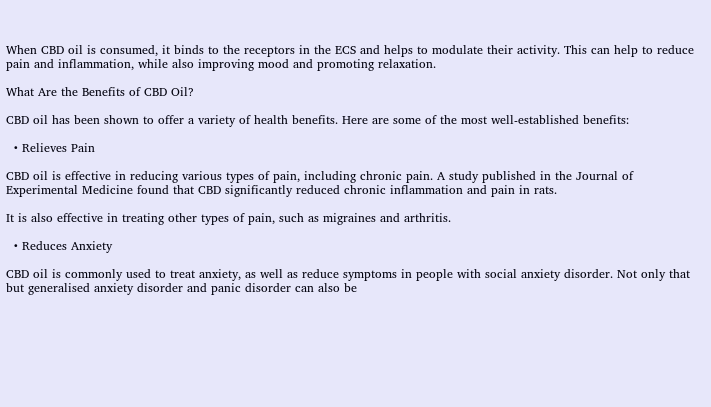When CBD oil is consumed, it binds to the receptors in the ECS and helps to modulate their activity. This can help to reduce pain and inflammation, while also improving mood and promoting relaxation.

What Are the Benefits of CBD Oil?

CBD oil has been shown to offer a variety of health benefits. Here are some of the most well-established benefits:

  • Relieves Pain

CBD oil is effective in reducing various types of pain, including chronic pain. A study published in the Journal of Experimental Medicine found that CBD significantly reduced chronic inflammation and pain in rats.

It is also effective in treating other types of pain, such as migraines and arthritis.

  • Reduces Anxiety

CBD oil is commonly used to treat anxiety, as well as reduce symptoms in people with social anxiety disorder. Not only that but generalised anxiety disorder and panic disorder can also be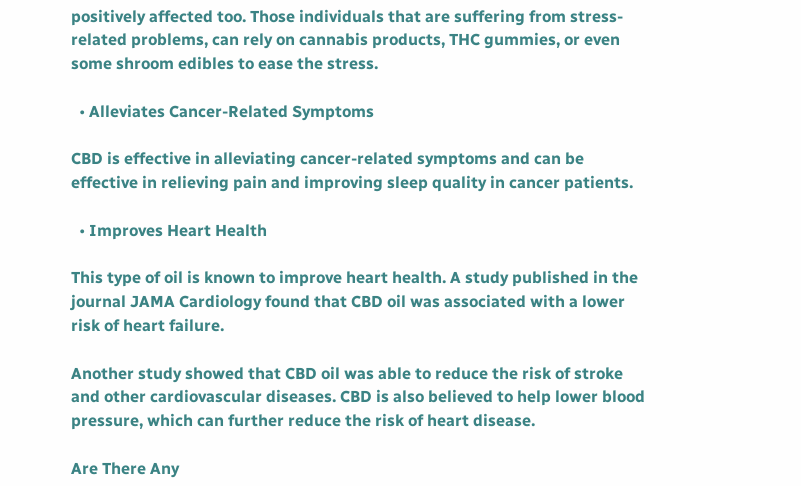positively affected too. Those individuals that are suffering from stress-related problems, can rely on cannabis products, THC gummies, or even some shroom edibles to ease the stress.

  • Alleviates Cancer-Related Symptoms

CBD is effective in alleviating cancer-related symptoms and can be effective in relieving pain and improving sleep quality in cancer patients.

  • Improves Heart Health

This type of oil is known to improve heart health. A study published in the journal JAMA Cardiology found that CBD oil was associated with a lower risk of heart failure.

Another study showed that CBD oil was able to reduce the risk of stroke and other cardiovascular diseases. CBD is also believed to help lower blood pressure, which can further reduce the risk of heart disease.

Are There Any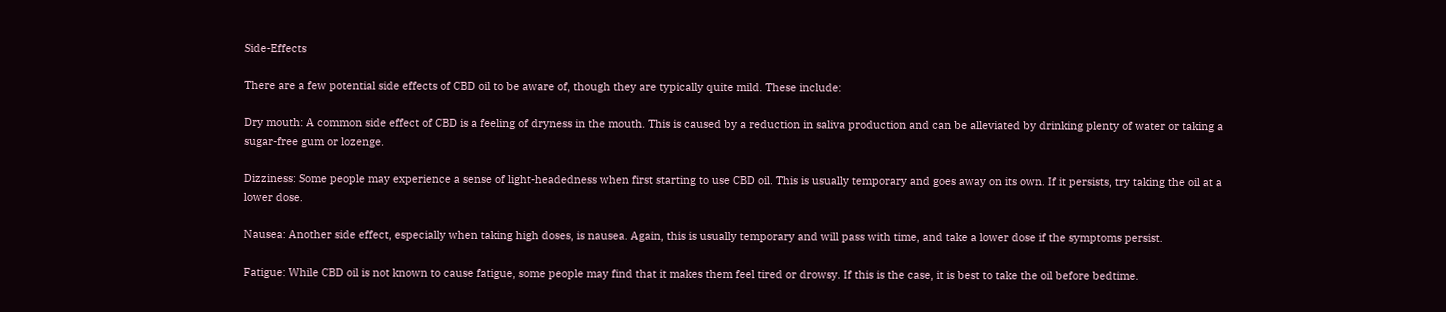Side-Effects

There are a few potential side effects of CBD oil to be aware of, though they are typically quite mild. These include:

Dry mouth: A common side effect of CBD is a feeling of dryness in the mouth. This is caused by a reduction in saliva production and can be alleviated by drinking plenty of water or taking a sugar-free gum or lozenge.

Dizziness: Some people may experience a sense of light-headedness when first starting to use CBD oil. This is usually temporary and goes away on its own. If it persists, try taking the oil at a lower dose.

Nausea: Another side effect, especially when taking high doses, is nausea. Again, this is usually temporary and will pass with time, and take a lower dose if the symptoms persist.

Fatigue: While CBD oil is not known to cause fatigue, some people may find that it makes them feel tired or drowsy. If this is the case, it is best to take the oil before bedtime.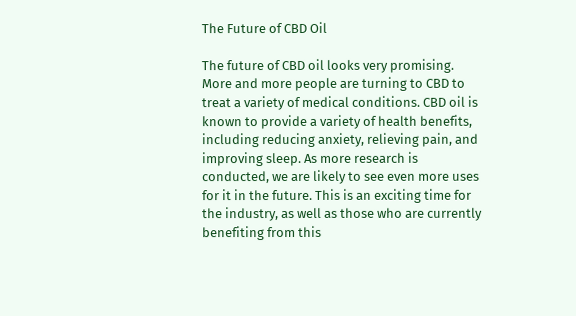The Future of CBD Oil

The future of CBD oil looks very promising. More and more people are turning to CBD to treat a variety of medical conditions. CBD oil is known to provide a variety of health benefits, including reducing anxiety, relieving pain, and improving sleep. As more research is conducted, we are likely to see even more uses for it in the future. This is an exciting time for the industry, as well as those who are currently benefiting from this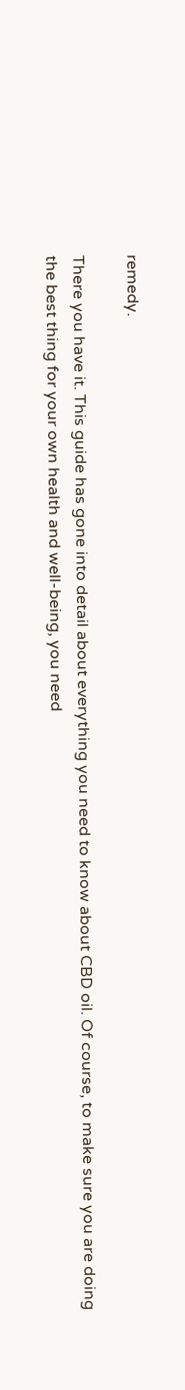remedy.

There you have it. This guide has gone into detail about everything you need to know about CBD oil. Of course, to make sure you are doing the best thing for your own health and well-being, you need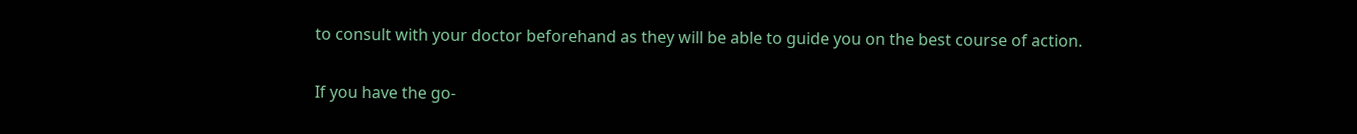to consult with your doctor beforehand as they will be able to guide you on the best course of action.

If you have the go-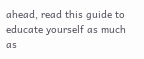ahead, read this guide to educate yourself as much as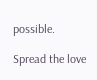possible.

Spread the love